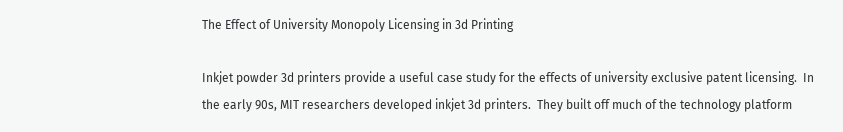The Effect of University Monopoly Licensing in 3d Printing

Inkjet powder 3d printers provide a useful case study for the effects of university exclusive patent licensing.  In the early 90s, MIT researchers developed inkjet 3d printers.  They built off much of the technology platform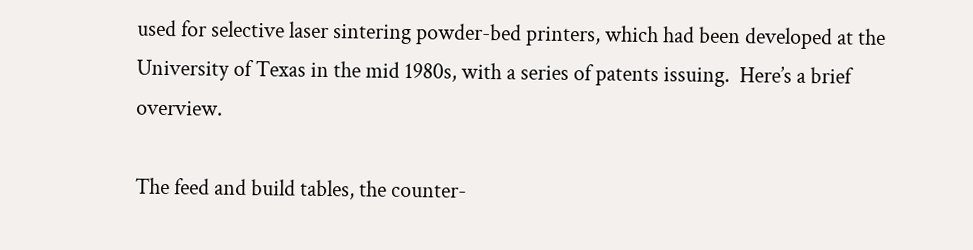used for selective laser sintering powder-bed printers, which had been developed at the University of Texas in the mid 1980s, with a series of patents issuing.  Here’s a brief overview.

The feed and build tables, the counter-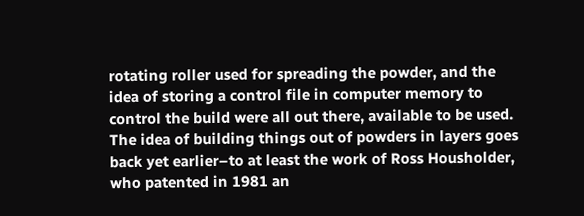rotating roller used for spreading the powder, and the idea of storing a control file in computer memory to control the build were all out there, available to be used.  The idea of building things out of powders in layers goes back yet earlier–to at least the work of Ross Housholder, who patented in 1981 an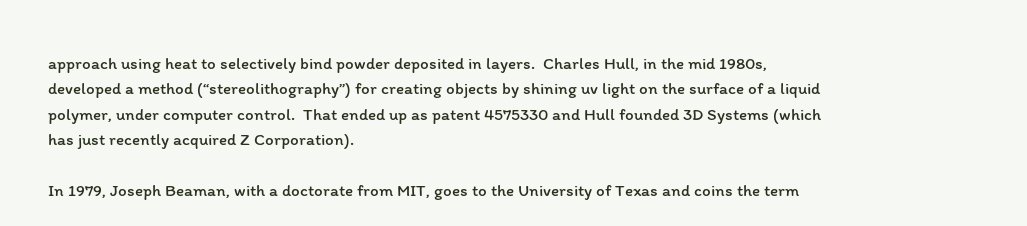approach using heat to selectively bind powder deposited in layers.  Charles Hull, in the mid 1980s, developed a method (“stereolithography”) for creating objects by shining uv light on the surface of a liquid polymer, under computer control.  That ended up as patent 4575330 and Hull founded 3D Systems (which has just recently acquired Z Corporation).

In 1979, Joseph Beaman, with a doctorate from MIT, goes to the University of Texas and coins the term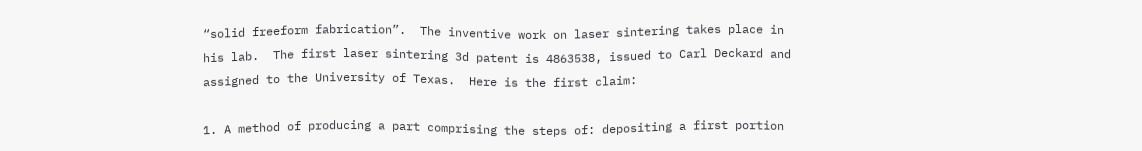“solid freeform fabrication”.  The inventive work on laser sintering takes place in his lab.  The first laser sintering 3d patent is 4863538, issued to Carl Deckard and assigned to the University of Texas.  Here is the first claim:

1. A method of producing a part comprising the steps of: depositing a first portion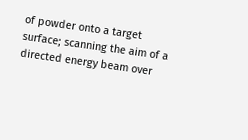of powder onto a target surface; scanning the aim of a directed energy beam over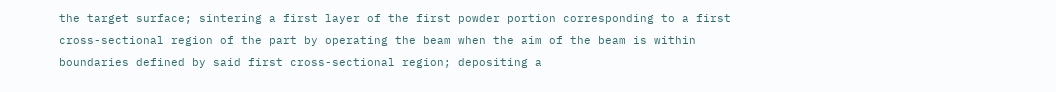the target surface; sintering a first layer of the first powder portion corresponding to a first cross-sectional region of the part by operating the beam when the aim of the beam is within boundaries defined by said first cross-sectional region; depositing a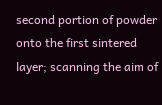second portion of powder onto the first sintered layer; scanning the aim of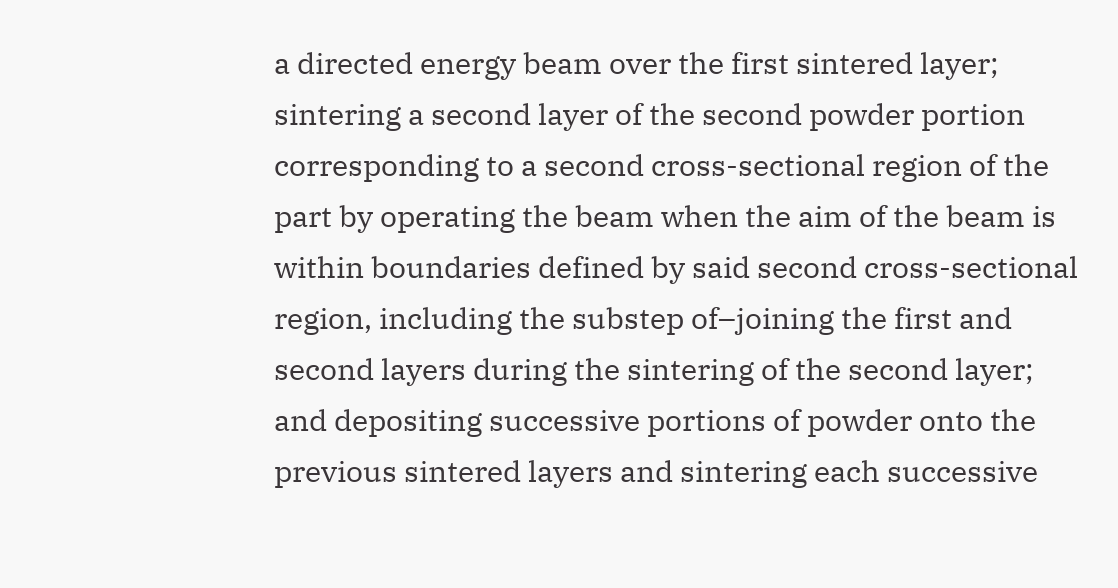a directed energy beam over the first sintered layer; sintering a second layer of the second powder portion corresponding to a second cross-sectional region of the part by operating the beam when the aim of the beam is within boundaries defined by said second cross-sectional region, including the substep of–joining the first and second layers during the sintering of the second layer; and depositing successive portions of powder onto the previous sintered layers and sintering each successive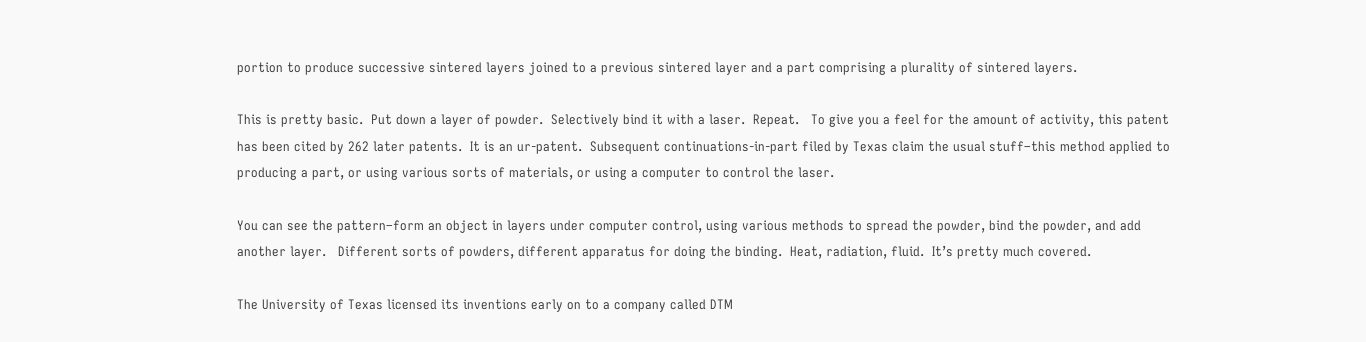portion to produce successive sintered layers joined to a previous sintered layer and a part comprising a plurality of sintered layers.

This is pretty basic.  Put down a layer of powder.  Selectively bind it with a laser.  Repeat.   To give you a feel for the amount of activity, this patent has been cited by 262 later patents.  It is an ur-patent.  Subsequent continuations-in-part filed by Texas claim the usual stuff–this method applied to producing a part, or using various sorts of materials, or using a computer to control the laser.

You can see the pattern–form an object in layers under computer control, using various methods to spread the powder, bind the powder, and add another layer.   Different sorts of powders, different apparatus for doing the binding.  Heat, radiation, fluid.  It’s pretty much covered.

The University of Texas licensed its inventions early on to a company called DTM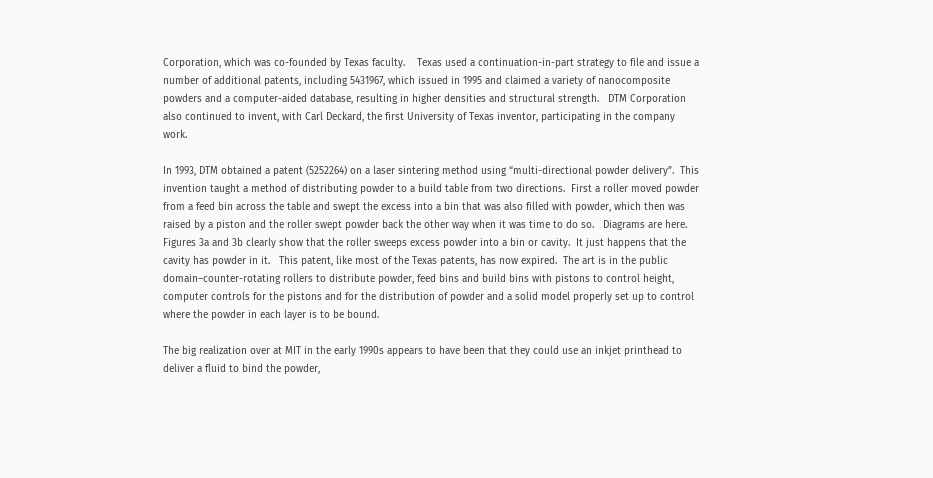Corporation, which was co-founded by Texas faculty.    Texas used a continuation-in-part strategy to file and issue a number of additional patents, including 5431967, which issued in 1995 and claimed a variety of nanocomposite powders and a computer-aided database, resulting in higher densities and structural strength.   DTM Corporation also continued to invent, with Carl Deckard, the first University of Texas inventor, participating in the company work.

In 1993, DTM obtained a patent (5252264) on a laser sintering method using “multi-directional powder delivery”.  This invention taught a method of distributing powder to a build table from two directions.  First a roller moved powder from a feed bin across the table and swept the excess into a bin that was also filled with powder, which then was raised by a piston and the roller swept powder back the other way when it was time to do so.   Diagrams are here.  Figures 3a and 3b clearly show that the roller sweeps excess powder into a bin or cavity.  It just happens that the cavity has powder in it.   This patent, like most of the Texas patents, has now expired.  The art is in the public domain–counter-rotating rollers to distribute powder, feed bins and build bins with pistons to control height, computer controls for the pistons and for the distribution of powder and a solid model properly set up to control where the powder in each layer is to be bound.

The big realization over at MIT in the early 1990s appears to have been that they could use an inkjet printhead to deliver a fluid to bind the powder,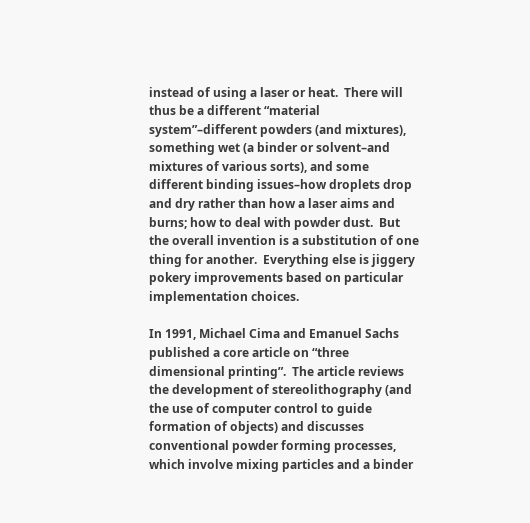instead of using a laser or heat.  There will thus be a different “material system”–different powders (and mixtures), something wet (a binder or solvent–and mixtures of various sorts), and some different binding issues–how droplets drop and dry rather than how a laser aims and burns; how to deal with powder dust.  But the overall invention is a substitution of one thing for another.  Everything else is jiggery pokery improvements based on particular implementation choices.

In 1991, Michael Cima and Emanuel Sachs published a core article on “three dimensional printing”.  The article reviews the development of stereolithography (and the use of computer control to guide formation of objects) and discusses conventional powder forming processes, which involve mixing particles and a binder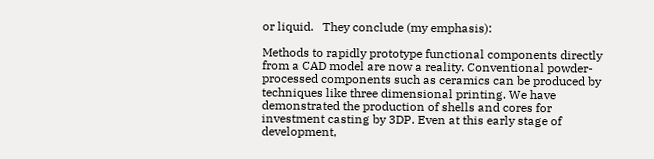or liquid.   They conclude (my emphasis):

Methods to rapidly prototype functional components directly from a CAD model are now a reality. Conventional powder-processed components such as ceramics can be produced by techniques like three dimensional printing. We have demonstrated the production of shells and cores for investment casting by 3DP. Even at this early stage of development,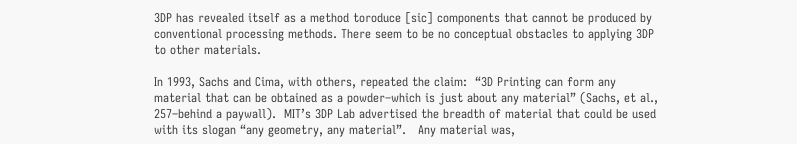3DP has revealed itself as a method toroduce [sic] components that cannot be produced by conventional processing methods. There seem to be no conceptual obstacles to applying 3DP to other materials.

In 1993, Sachs and Cima, with others, repeated the claim:  “3D Printing can form any material that can be obtained as a powder–which is just about any material” (Sachs, et al., 257–behind a paywall).  MIT’s 3DP Lab advertised the breadth of material that could be used with its slogan “any geometry, any material”.   Any material was,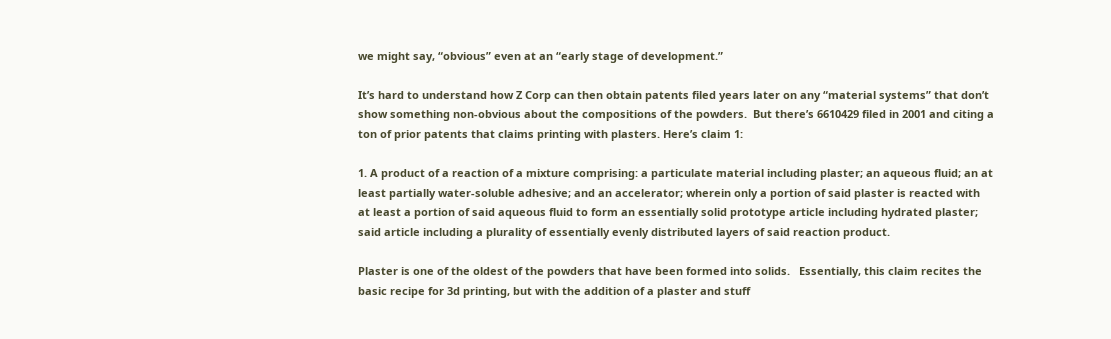we might say, “obvious” even at an “early stage of development.”

It’s hard to understand how Z Corp can then obtain patents filed years later on any “material systems” that don’t show something non-obvious about the compositions of the powders.  But there’s 6610429 filed in 2001 and citing a ton of prior patents that claims printing with plasters. Here’s claim 1:

1. A product of a reaction of a mixture comprising: a particulate material including plaster; an aqueous fluid; an at least partially water-soluble adhesive; and an accelerator; wherein only a portion of said plaster is reacted with at least a portion of said aqueous fluid to form an essentially solid prototype article including hydrated plaster; said article including a plurality of essentially evenly distributed layers of said reaction product.

Plaster is one of the oldest of the powders that have been formed into solids.   Essentially, this claim recites the basic recipe for 3d printing, but with the addition of a plaster and stuff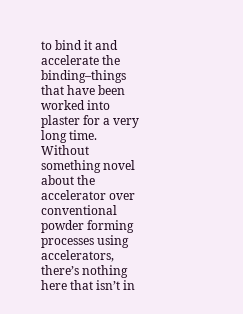to bind it and accelerate the binding–things that have been worked into plaster for a very long time.   Without something novel about the accelerator over conventional powder forming processes using accelerators, there’s nothing here that isn’t in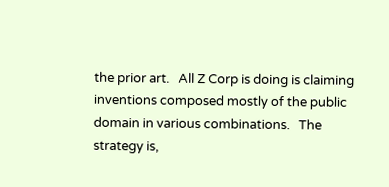the prior art.   All Z Corp is doing is claiming inventions composed mostly of the public domain in various combinations.   The strategy is,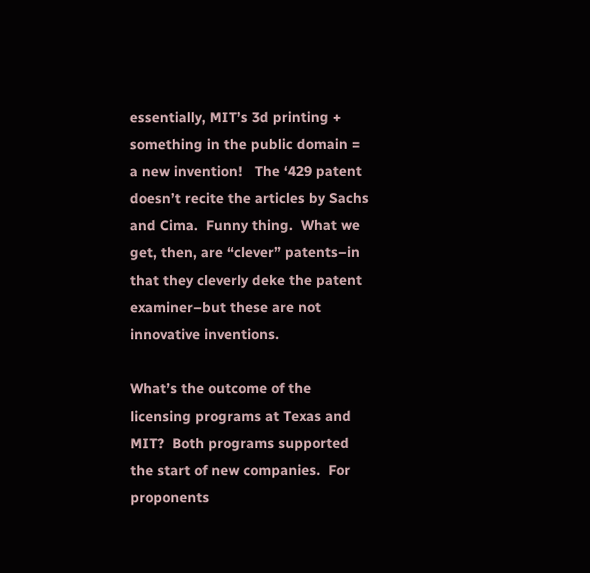essentially, MIT’s 3d printing + something in the public domain = a new invention!   The ‘429 patent doesn’t recite the articles by Sachs and Cima.  Funny thing.  What we get, then, are “clever” patents–in that they cleverly deke the patent examiner–but these are not innovative inventions.

What’s the outcome of the licensing programs at Texas and MIT?  Both programs supported the start of new companies.  For proponents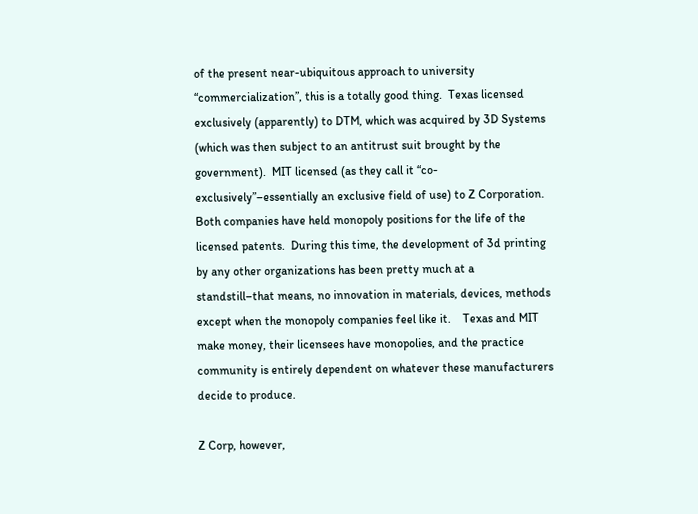of the present near-ubiquitous approach to university “commercialization”, this is a totally good thing.  Texas licensed exclusively (apparently) to DTM, which was acquired by 3D Systems (which was then subject to an antitrust suit brought by the government).  MIT licensed (as they call it “co-exclusively”–essentially an exclusive field of use) to Z Corporation.  Both companies have held monopoly positions for the life of the licensed patents.  During this time, the development of 3d printing by any other organizations has been pretty much at a standstill–that means, no innovation in materials, devices, methods except when the monopoly companies feel like it.    Texas and MIT make money, their licensees have monopolies, and the practice community is entirely dependent on whatever these manufacturers decide to produce.

Z Corp, however,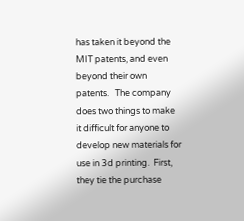has taken it beyond the MIT patents, and even beyond their own patents.   The company does two things to make it difficult for anyone to develop new materials for use in 3d printing.  First, they tie the purchase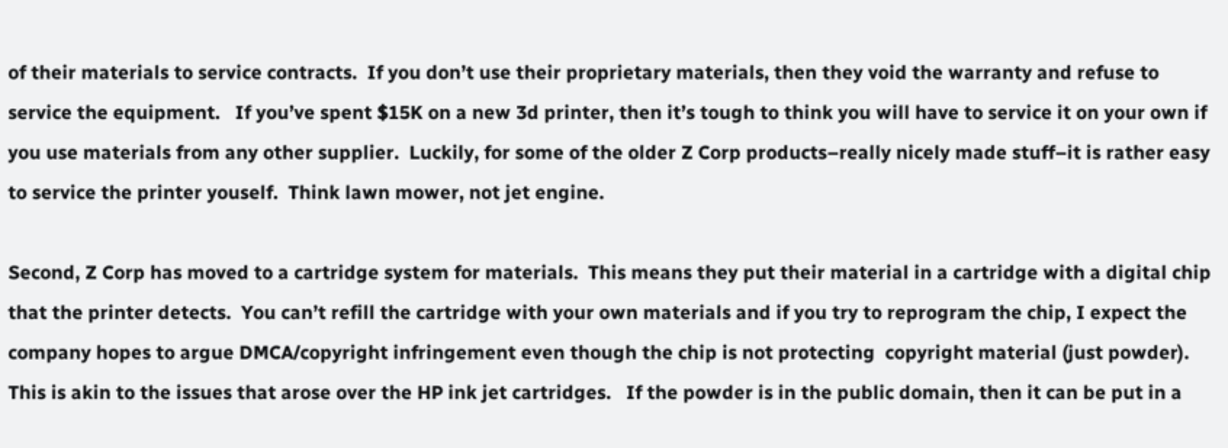of their materials to service contracts.  If you don’t use their proprietary materials, then they void the warranty and refuse to service the equipment.   If you’ve spent $15K on a new 3d printer, then it’s tough to think you will have to service it on your own if you use materials from any other supplier.  Luckily, for some of the older Z Corp products–really nicely made stuff–it is rather easy to service the printer youself.  Think lawn mower, not jet engine.

Second, Z Corp has moved to a cartridge system for materials.  This means they put their material in a cartridge with a digital chip that the printer detects.  You can’t refill the cartridge with your own materials and if you try to reprogram the chip, I expect the company hopes to argue DMCA/copyright infringement even though the chip is not protecting  copyright material (just powder).  This is akin to the issues that arose over the HP ink jet cartridges.   If the powder is in the public domain, then it can be put in a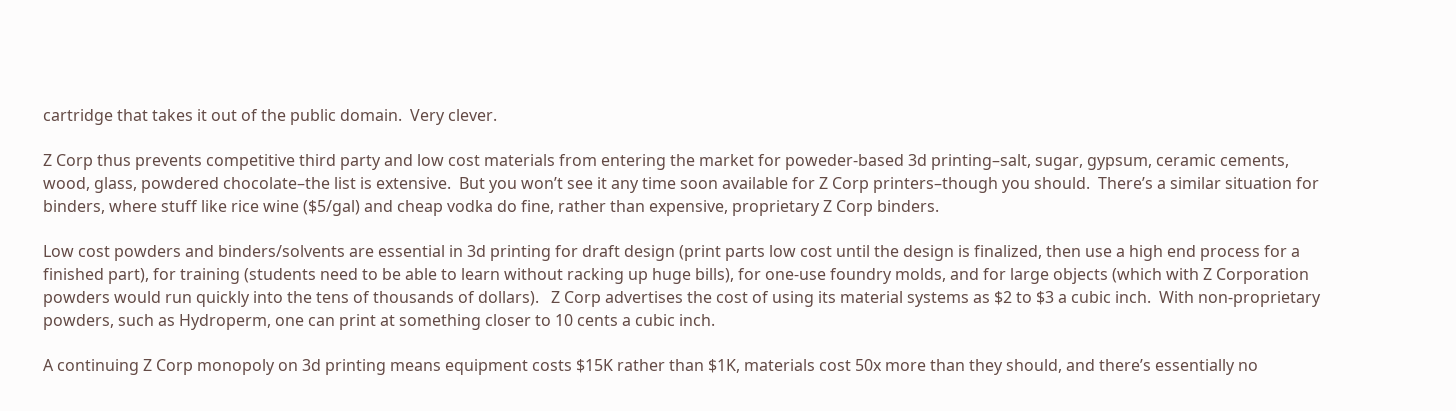cartridge that takes it out of the public domain.  Very clever.

Z Corp thus prevents competitive third party and low cost materials from entering the market for poweder-based 3d printing–salt, sugar, gypsum, ceramic cements, wood, glass, powdered chocolate–the list is extensive.  But you won’t see it any time soon available for Z Corp printers–though you should.  There’s a similar situation for binders, where stuff like rice wine ($5/gal) and cheap vodka do fine, rather than expensive, proprietary Z Corp binders.

Low cost powders and binders/solvents are essential in 3d printing for draft design (print parts low cost until the design is finalized, then use a high end process for a finished part), for training (students need to be able to learn without racking up huge bills), for one-use foundry molds, and for large objects (which with Z Corporation powders would run quickly into the tens of thousands of dollars).   Z Corp advertises the cost of using its material systems as $2 to $3 a cubic inch.  With non-proprietary powders, such as Hydroperm, one can print at something closer to 10 cents a cubic inch.

A continuing Z Corp monopoly on 3d printing means equipment costs $15K rather than $1K, materials cost 50x more than they should, and there’s essentially no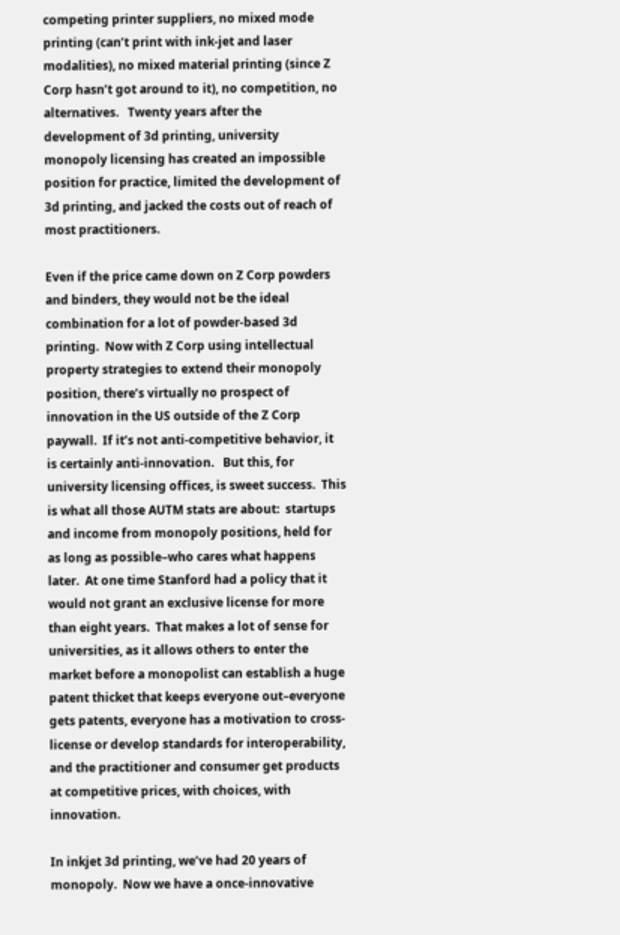competing printer suppliers, no mixed mode printing (can’t print with ink-jet and laser modalities), no mixed material printing (since Z Corp hasn’t got around to it), no competition, no alternatives.   Twenty years after the development of 3d printing, university monopoly licensing has created an impossible position for practice, limited the development of 3d printing, and jacked the costs out of reach of most practitioners.

Even if the price came down on Z Corp powders and binders, they would not be the ideal combination for a lot of powder-based 3d printing.  Now with Z Corp using intellectual property strategies to extend their monopoly position, there’s virtually no prospect of innovation in the US outside of the Z Corp paywall.  If it’s not anti-competitive behavior, it is certainly anti-innovation.   But this, for university licensing offices, is sweet success.  This is what all those AUTM stats are about:  startups and income from monopoly positions, held for as long as possible–who cares what happens later.  At one time Stanford had a policy that it would not grant an exclusive license for more than eight years.  That makes a lot of sense for universities, as it allows others to enter the market before a monopolist can establish a huge patent thicket that keeps everyone out–everyone gets patents, everyone has a motivation to cross-license or develop standards for interoperability, and the practitioner and consumer get products at competitive prices, with choices, with innovation.

In inkjet 3d printing, we’ve had 20 years of monopoly.  Now we have a once-innovative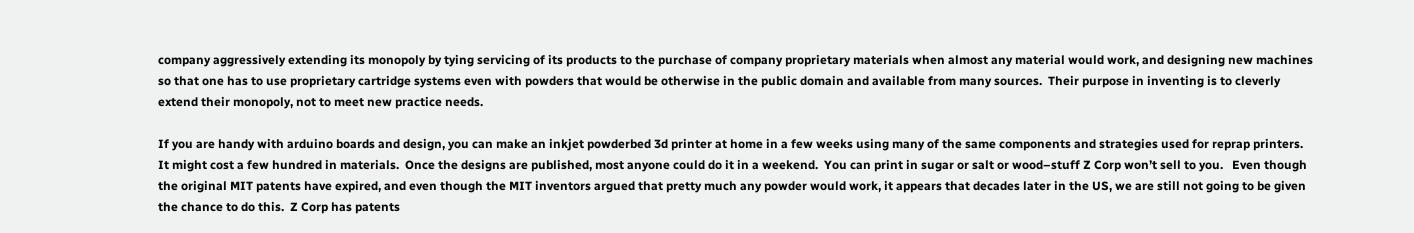company aggressively extending its monopoly by tying servicing of its products to the purchase of company proprietary materials when almost any material would work, and designing new machines so that one has to use proprietary cartridge systems even with powders that would be otherwise in the public domain and available from many sources.  Their purpose in inventing is to cleverly extend their monopoly, not to meet new practice needs.

If you are handy with arduino boards and design, you can make an inkjet powderbed 3d printer at home in a few weeks using many of the same components and strategies used for reprap printers.   It might cost a few hundred in materials.  Once the designs are published, most anyone could do it in a weekend.  You can print in sugar or salt or wood–stuff Z Corp won’t sell to you.   Even though the original MIT patents have expired, and even though the MIT inventors argued that pretty much any powder would work, it appears that decades later in the US, we are still not going to be given the chance to do this.  Z Corp has patents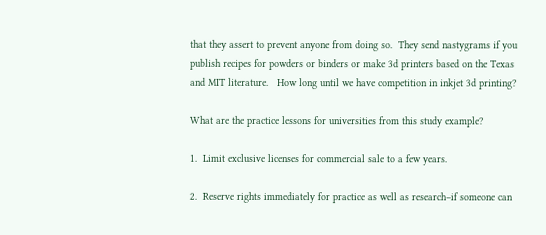that they assert to prevent anyone from doing so.  They send nastygrams if you publish recipes for powders or binders or make 3d printers based on the Texas and MIT literature.   How long until we have competition in inkjet 3d printing?

What are the practice lessons for universities from this study example?

1.  Limit exclusive licenses for commercial sale to a few years.

2.  Reserve rights immediately for practice as well as research–if someone can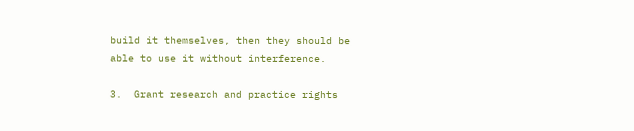build it themselves, then they should be able to use it without interference.

3.  Grant research and practice rights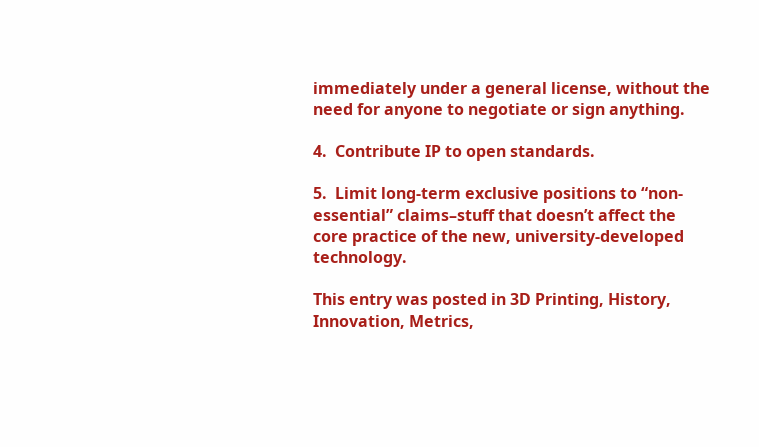immediately under a general license, without the need for anyone to negotiate or sign anything.

4.  Contribute IP to open standards.

5.  Limit long-term exclusive positions to “non-essential” claims–stuff that doesn’t affect the core practice of the new, university-developed technology.

This entry was posted in 3D Printing, History, Innovation, Metrics,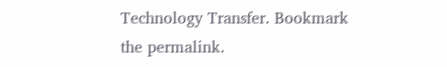Technology Transfer. Bookmark the permalink.